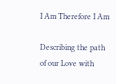I Am Therefore I Am

Describing the path of our Love with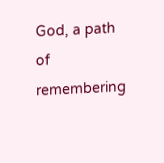God, a path of remembering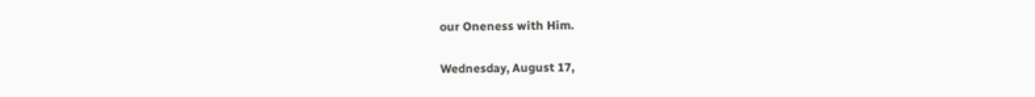our Oneness with Him.

Wednesday, August 17,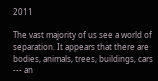2011

The vast majority of us see a world of separation. It appears that there are bodies, animals, trees, buildings, cars --- an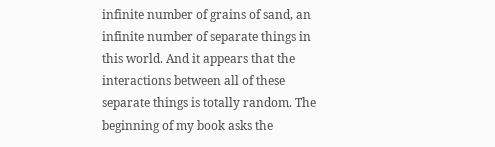infinite number of grains of sand, an infinite number of separate things in this world. And it appears that the interactions between all of these separate things is totally random. The beginning of my book asks the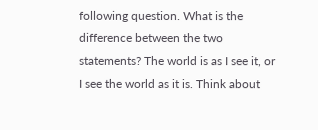following question. What is the difference between the two statements? The world is as I see it, or I see the world as it is. Think about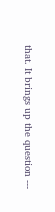that. It brings up the question ---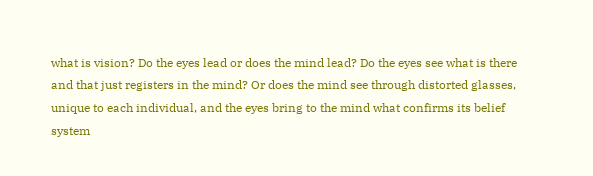what is vision? Do the eyes lead or does the mind lead? Do the eyes see what is there and that just registers in the mind? Or does the mind see through distorted glasses, unique to each individual, and the eyes bring to the mind what confirms its belief system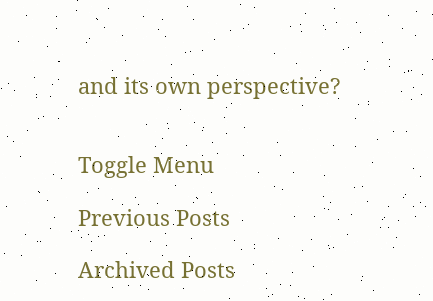and its own perspective?


Toggle Menu

Previous Posts

Archived Posts